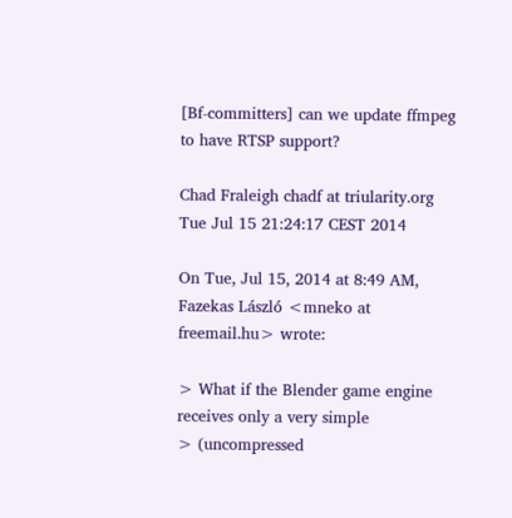[Bf-committers] can we update ffmpeg to have RTSP support?

Chad Fraleigh chadf at triularity.org
Tue Jul 15 21:24:17 CEST 2014

On Tue, Jul 15, 2014 at 8:49 AM, Fazekas László <mneko at freemail.hu> wrote:

> What if the Blender game engine receives only a very simple
> (uncompressed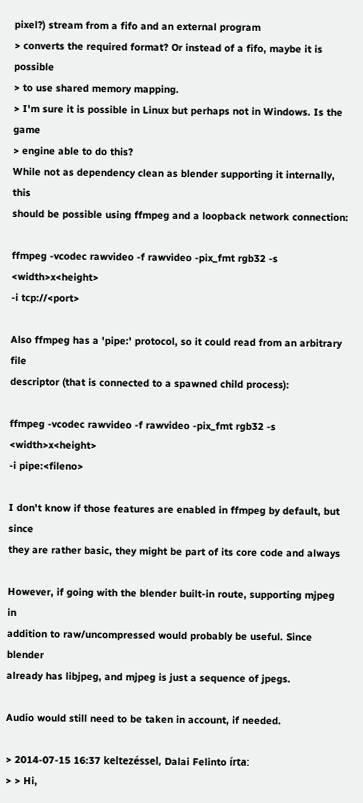pixel?) stream from a fifo and an external program
> converts the required format? Or instead of a fifo, maybe it is possible
> to use shared memory mapping.
> I'm sure it is possible in Linux but perhaps not in Windows. Is the game
> engine able to do this?
While not as dependency clean as blender supporting it internally, this
should be possible using ffmpeg and a loopback network connection:

ffmpeg -vcodec rawvideo -f rawvideo -pix_fmt rgb32 -s <width>x<height>
-i tcp://<port>

Also ffmpeg has a 'pipe:' protocol, so it could read from an arbitrary file
descriptor (that is connected to a spawned child process):

ffmpeg -vcodec rawvideo -f rawvideo -pix_fmt rgb32 -s <width>x<height>
-i pipe:<fileno>

I don't know if those features are enabled in ffmpeg by default, but since
they are rather basic, they might be part of its core code and always

However, if going with the blender built-in route, supporting mjpeg in
addition to raw/uncompressed would probably be useful. Since blender
already has libjpeg, and mjpeg is just a sequence of jpegs.

Audio would still need to be taken in account, if needed.

> 2014-07-15 16:37 keltezéssel, Dalai Felinto írta:
> > Hi,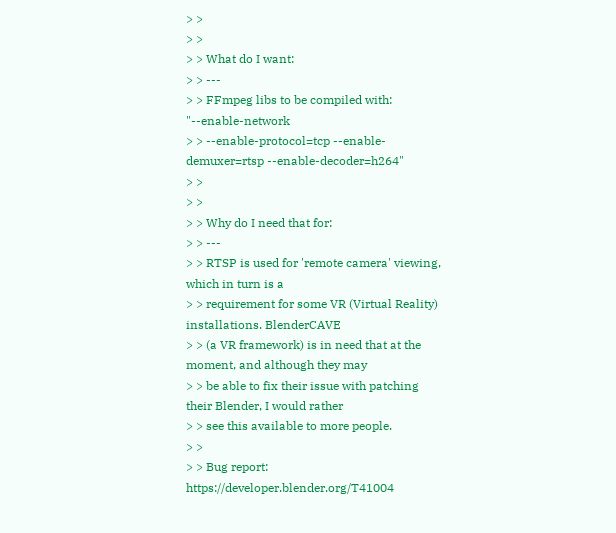> >
> >
> > What do I want:
> > ---
> > FFmpeg libs to be compiled with: "--enable-network
> > --enable-protocol=tcp --enable-demuxer=rtsp --enable-decoder=h264"
> >
> >
> > Why do I need that for:
> > ---
> > RTSP is used for 'remote camera' viewing, which in turn is a
> > requirement for some VR (Virtual Reality) installations. BlenderCAVE
> > (a VR framework) is in need that at the moment, and although they may
> > be able to fix their issue with patching their Blender, I would rather
> > see this available to more people.
> >
> > Bug report: https://developer.blender.org/T41004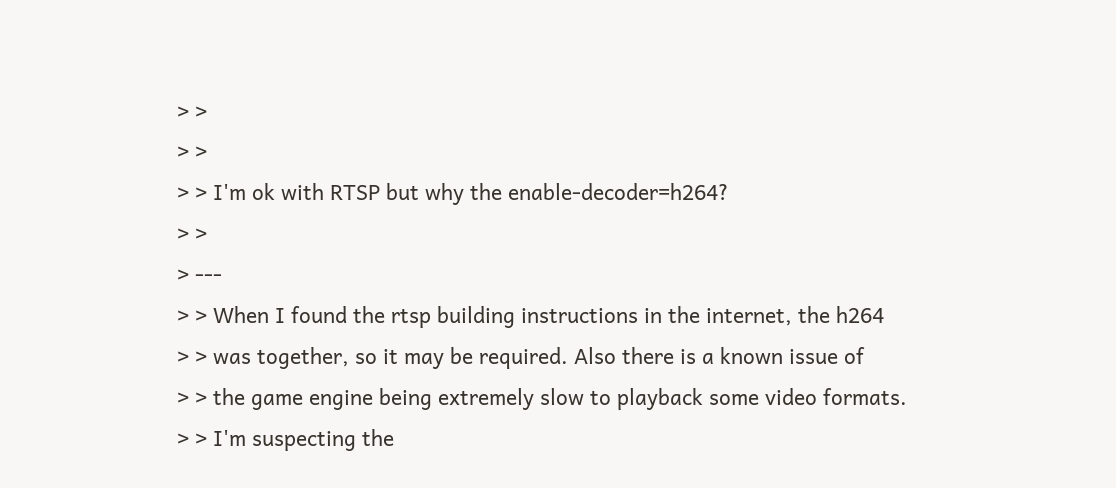> >
> >
> > I'm ok with RTSP but why the enable-decoder=h264?
> >
> ---
> > When I found the rtsp building instructions in the internet, the h264
> > was together, so it may be required. Also there is a known issue of
> > the game engine being extremely slow to playback some video formats.
> > I'm suspecting the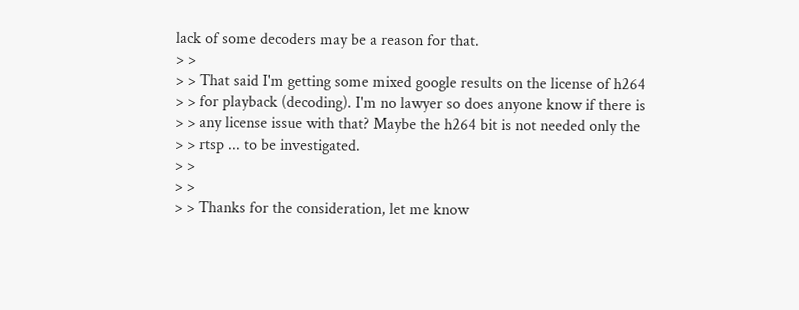lack of some decoders may be a reason for that.
> >
> > That said I'm getting some mixed google results on the license of h264
> > for playback (decoding). I'm no lawyer so does anyone know if there is
> > any license issue with that? Maybe the h264 bit is not needed only the
> > rtsp ... to be investigated.
> >
> >
> > Thanks for the consideration, let me know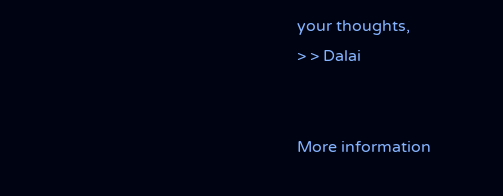your thoughts,
> > Dalai


More information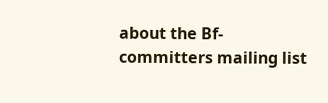about the Bf-committers mailing list